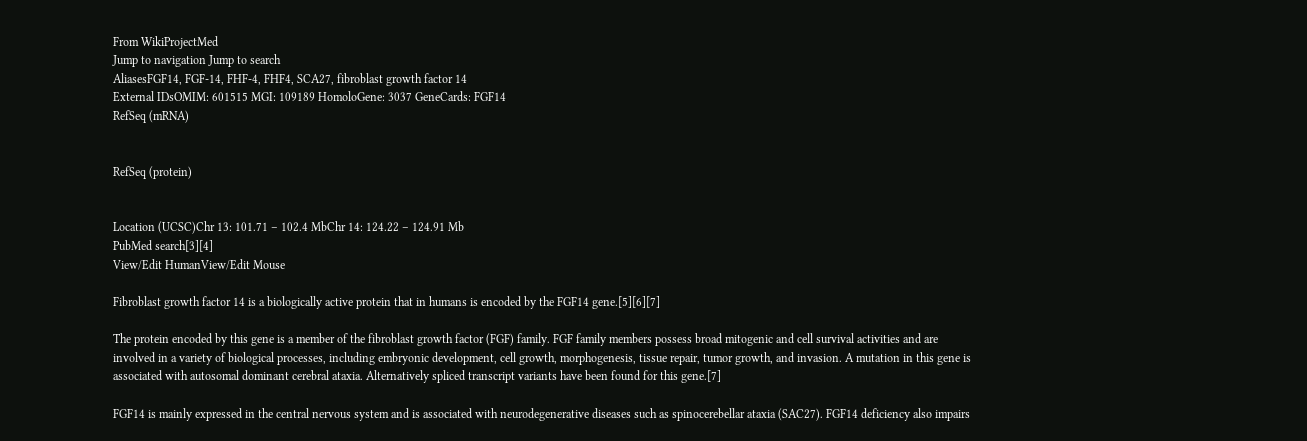From WikiProjectMed
Jump to navigation Jump to search
AliasesFGF14, FGF-14, FHF-4, FHF4, SCA27, fibroblast growth factor 14
External IDsOMIM: 601515 MGI: 109189 HomoloGene: 3037 GeneCards: FGF14
RefSeq (mRNA)


RefSeq (protein)


Location (UCSC)Chr 13: 101.71 – 102.4 MbChr 14: 124.22 – 124.91 Mb
PubMed search[3][4]
View/Edit HumanView/Edit Mouse

Fibroblast growth factor 14 is a biologically active protein that in humans is encoded by the FGF14 gene.[5][6][7]

The protein encoded by this gene is a member of the fibroblast growth factor (FGF) family. FGF family members possess broad mitogenic and cell survival activities and are involved in a variety of biological processes, including embryonic development, cell growth, morphogenesis, tissue repair, tumor growth, and invasion. A mutation in this gene is associated with autosomal dominant cerebral ataxia. Alternatively spliced transcript variants have been found for this gene.[7]

FGF14 is mainly expressed in the central nervous system and is associated with neurodegenerative diseases such as spinocerebellar ataxia (SAC27). FGF14 deficiency also impairs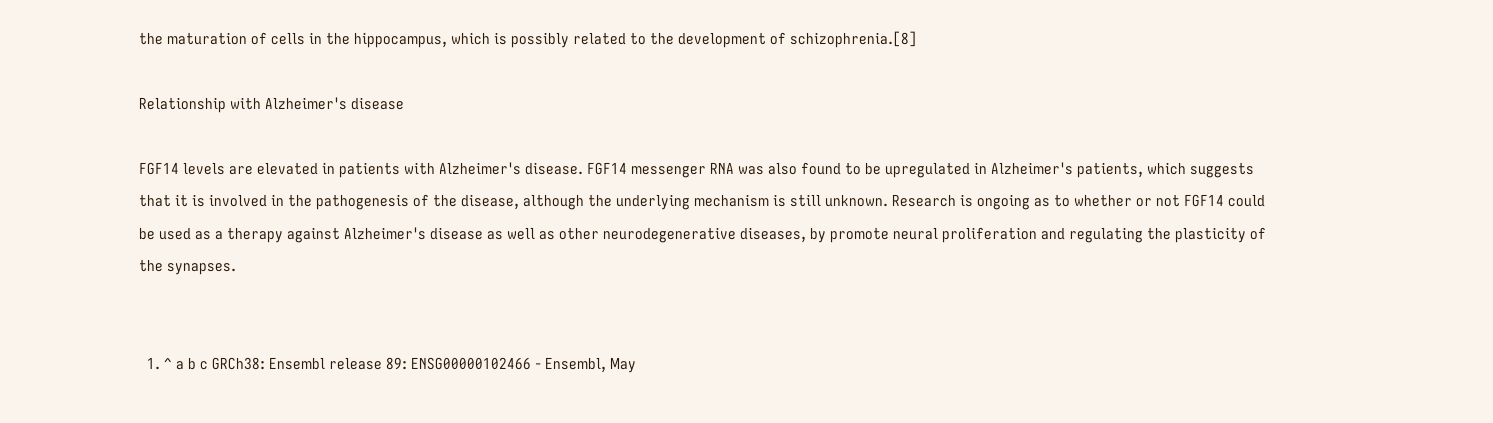the maturation of cells in the hippocampus, which is possibly related to the development of schizophrenia.[8]

Relationship with Alzheimer's disease

FGF14 levels are elevated in patients with Alzheimer's disease. FGF14 messenger RNA was also found to be upregulated in Alzheimer's patients, which suggests that it is involved in the pathogenesis of the disease, although the underlying mechanism is still unknown. Research is ongoing as to whether or not FGF14 could be used as a therapy against Alzheimer's disease as well as other neurodegenerative diseases, by promote neural proliferation and regulating the plasticity of the synapses.


  1. ^ a b c GRCh38: Ensembl release 89: ENSG00000102466 - Ensembl, May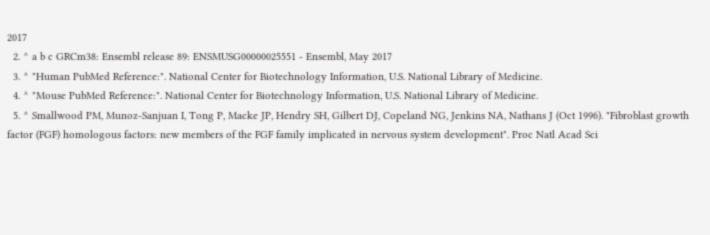2017
  2. ^ a b c GRCm38: Ensembl release 89: ENSMUSG00000025551 - Ensembl, May 2017
  3. ^ "Human PubMed Reference:". National Center for Biotechnology Information, U.S. National Library of Medicine.
  4. ^ "Mouse PubMed Reference:". National Center for Biotechnology Information, U.S. National Library of Medicine.
  5. ^ Smallwood PM, Munoz-Sanjuan I, Tong P, Macke JP, Hendry SH, Gilbert DJ, Copeland NG, Jenkins NA, Nathans J (Oct 1996). "Fibroblast growth factor (FGF) homologous factors: new members of the FGF family implicated in nervous system development". Proc Natl Acad Sci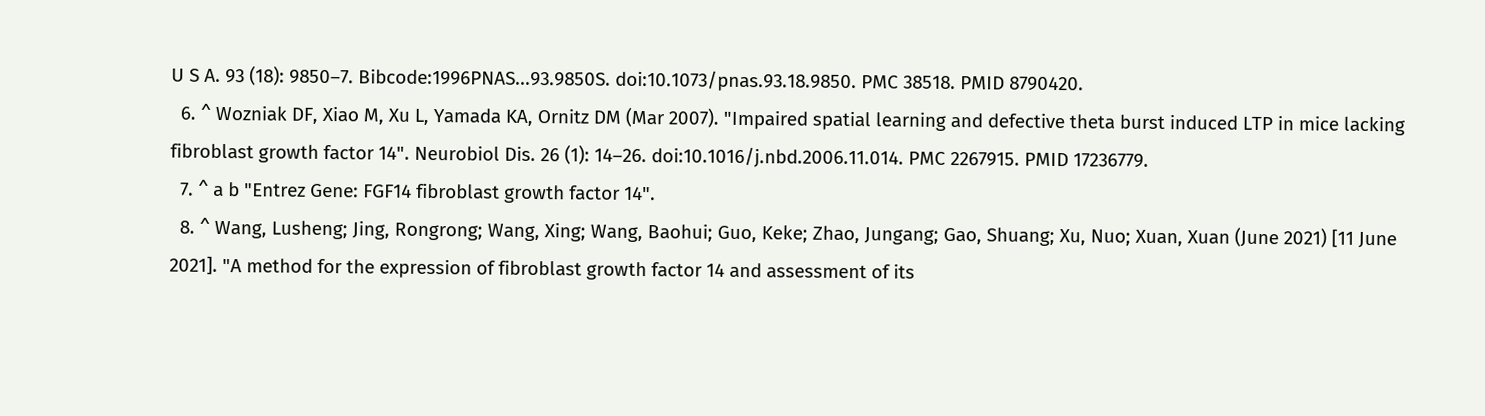U S A. 93 (18): 9850–7. Bibcode:1996PNAS...93.9850S. doi:10.1073/pnas.93.18.9850. PMC 38518. PMID 8790420.
  6. ^ Wozniak DF, Xiao M, Xu L, Yamada KA, Ornitz DM (Mar 2007). "Impaired spatial learning and defective theta burst induced LTP in mice lacking fibroblast growth factor 14". Neurobiol Dis. 26 (1): 14–26. doi:10.1016/j.nbd.2006.11.014. PMC 2267915. PMID 17236779.
  7. ^ a b "Entrez Gene: FGF14 fibroblast growth factor 14".
  8. ^ Wang, Lusheng; Jing, Rongrong; Wang, Xing; Wang, Baohui; Guo, Keke; Zhao, Jungang; Gao, Shuang; Xu, Nuo; Xuan, Xuan (June 2021) [11 June 2021]. "A method for the expression of fibroblast growth factor 14 and assessment of its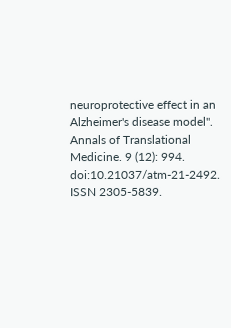neuroprotective effect in an Alzheimer's disease model". Annals of Translational Medicine. 9 (12): 994. doi:10.21037/atm-21-2492. ISSN 2305-5839.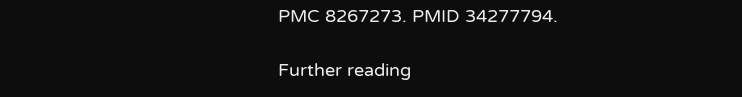PMC 8267273. PMID 34277794.

Further reading